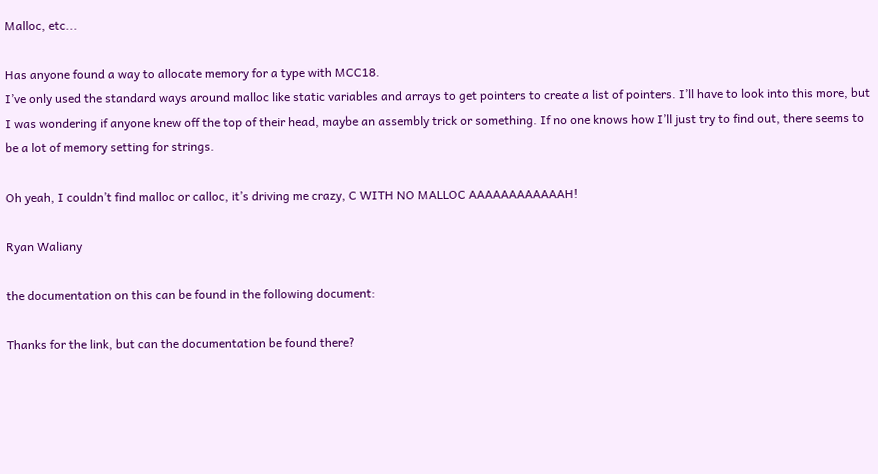Malloc, etc...

Has anyone found a way to allocate memory for a type with MCC18.
I’ve only used the standard ways around malloc like static variables and arrays to get pointers to create a list of pointers. I’ll have to look into this more, but I was wondering if anyone knew off the top of their head, maybe an assembly trick or something. If no one knows how I’ll just try to find out, there seems to be a lot of memory setting for strings.

Oh yeah, I couldn’t find malloc or calloc, it’s driving me crazy, C WITH NO MALLOC AAAAAAAAAAAAH!

Ryan Waliany

the documentation on this can be found in the following document:

Thanks for the link, but can the documentation be found there?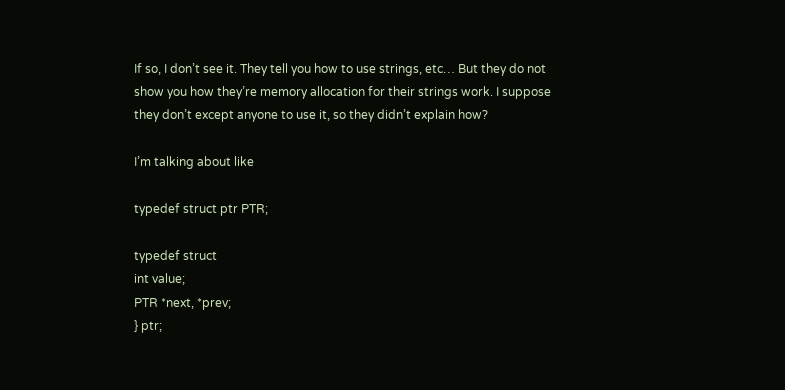If so, I don’t see it. They tell you how to use strings, etc… But they do not show you how they’re memory allocation for their strings work. I suppose they don’t except anyone to use it, so they didn’t explain how?

I’m talking about like

typedef struct ptr PTR;

typedef struct
int value;
PTR *next, *prev;
} ptr;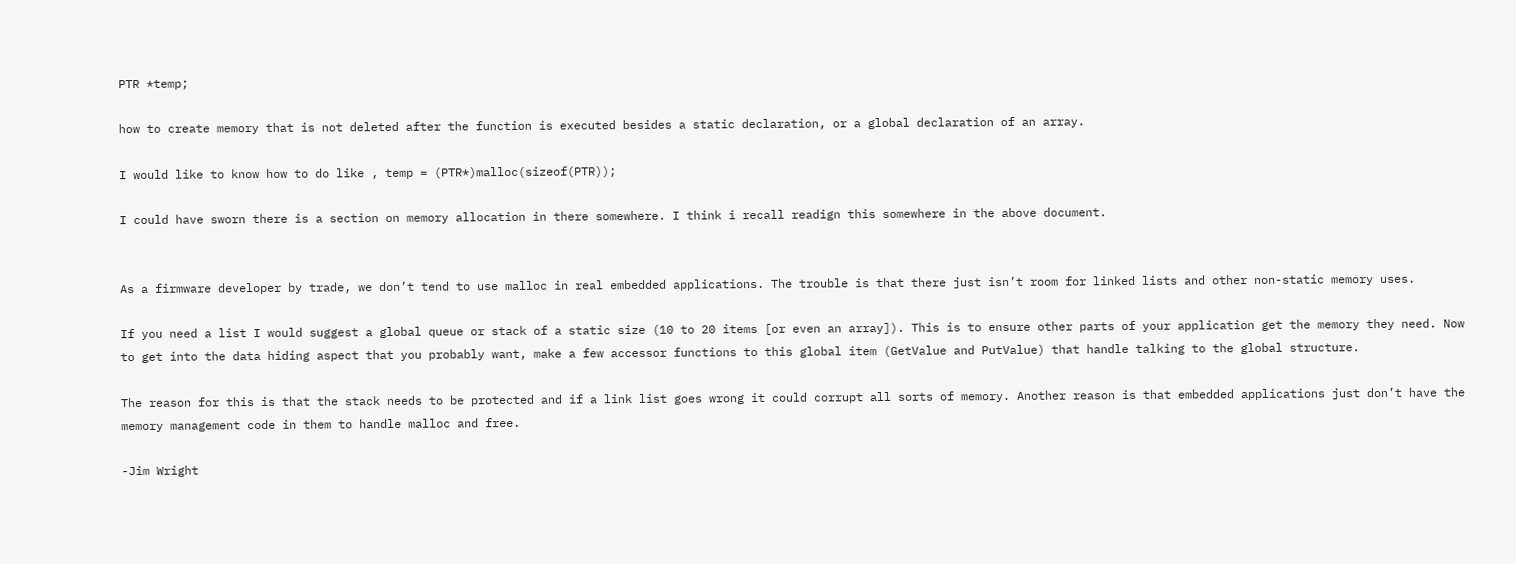PTR *temp;

how to create memory that is not deleted after the function is executed besides a static declaration, or a global declaration of an array.

I would like to know how to do like , temp = (PTR*)malloc(sizeof(PTR));

I could have sworn there is a section on memory allocation in there somewhere. I think i recall readign this somewhere in the above document.


As a firmware developer by trade, we don’t tend to use malloc in real embedded applications. The trouble is that there just isn’t room for linked lists and other non-static memory uses.

If you need a list I would suggest a global queue or stack of a static size (10 to 20 items [or even an array]). This is to ensure other parts of your application get the memory they need. Now to get into the data hiding aspect that you probably want, make a few accessor functions to this global item (GetValue and PutValue) that handle talking to the global structure.

The reason for this is that the stack needs to be protected and if a link list goes wrong it could corrupt all sorts of memory. Another reason is that embedded applications just don’t have the memory management code in them to handle malloc and free.

-Jim Wright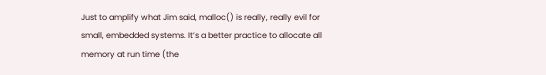Just to amplify what Jim said, malloc() is really, really evil for small, embedded systems. It’s a better practice to allocate all memory at run time (the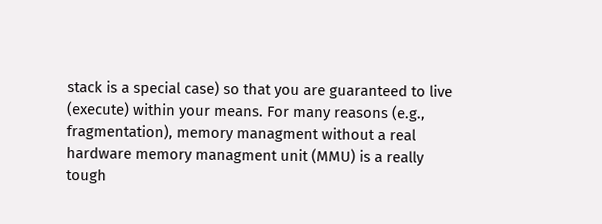stack is a special case) so that you are guaranteed to live (execute) within your means. For many reasons (e.g., fragmentation), memory managment without a real hardware memory managment unit (MMU) is a really tough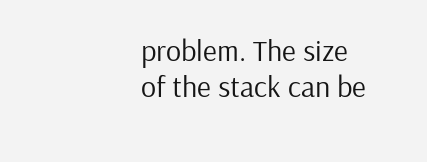problem. The size of the stack can be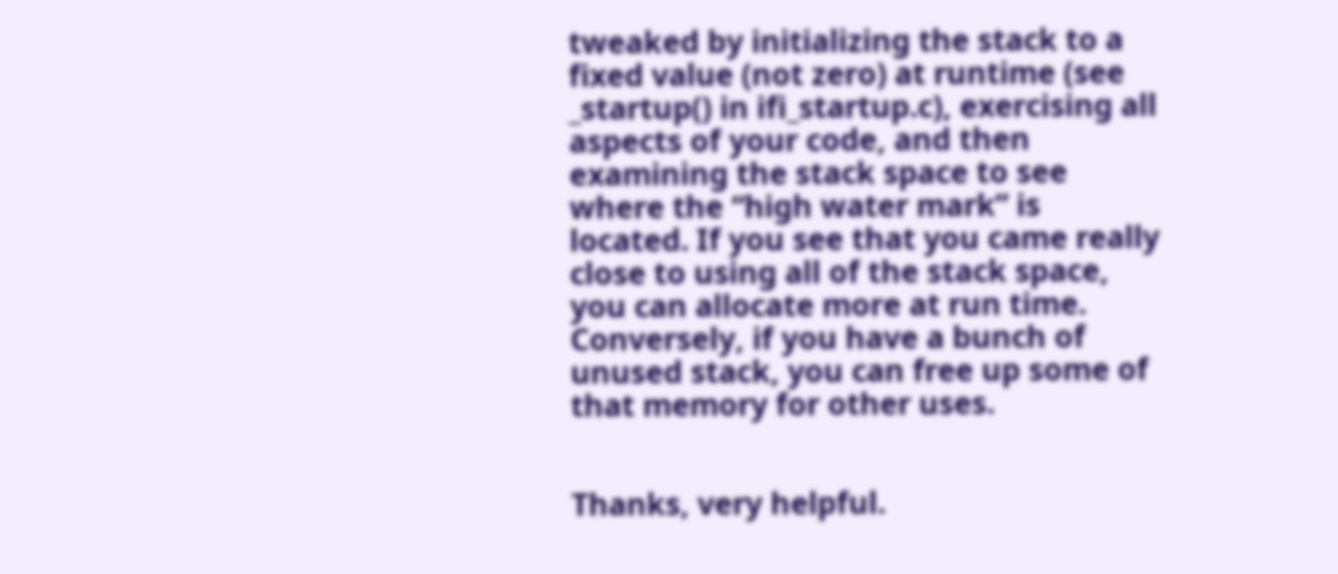tweaked by initializing the stack to a fixed value (not zero) at runtime (see _startup() in ifi_startup.c), exercising all aspects of your code, and then examining the stack space to see where the “high water mark” is located. If you see that you came really close to using all of the stack space, you can allocate more at run time. Conversely, if you have a bunch of unused stack, you can free up some of that memory for other uses.


Thanks, very helpful.